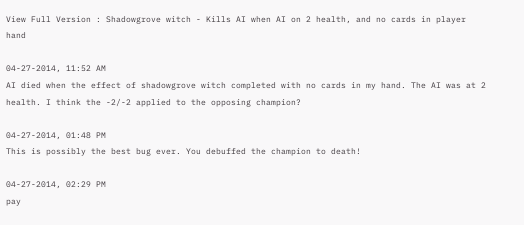View Full Version : Shadowgrove witch - Kills AI when AI on 2 health, and no cards in player hand

04-27-2014, 11:52 AM
AI died when the effect of shadowgrove witch completed with no cards in my hand. The AI was at 2 health. I think the -2/-2 applied to the opposing champion?

04-27-2014, 01:48 PM
This is possibly the best bug ever. You debuffed the champion to death!

04-27-2014, 02:29 PM
pay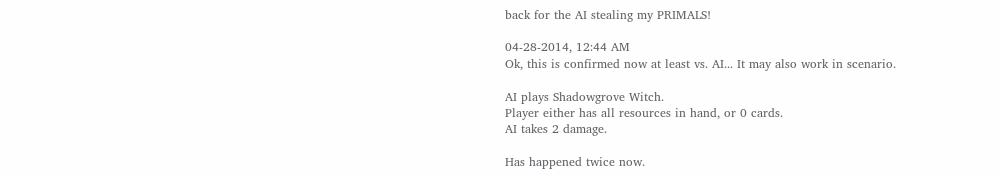back for the AI stealing my PRIMALS!

04-28-2014, 12:44 AM
Ok, this is confirmed now at least vs. AI... It may also work in scenario.

AI plays Shadowgrove Witch.
Player either has all resources in hand, or 0 cards.
AI takes 2 damage.

Has happened twice now.